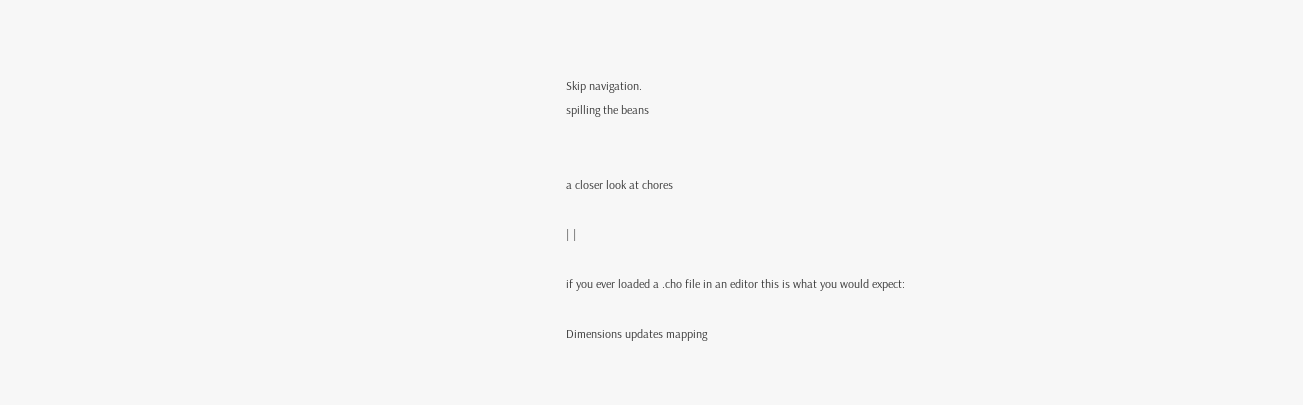Skip navigation.
spilling the beans


a closer look at chores

| |

if you ever loaded a .cho file in an editor this is what you would expect:

Dimensions updates mapping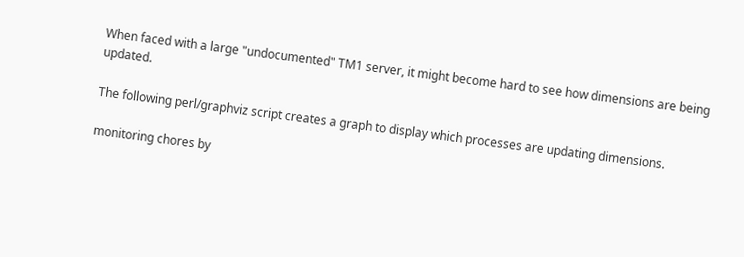When faced with a large "undocumented" TM1 server, it might become hard to see how dimensions are being updated.

The following perl/graphviz script creates a graph to display which processes are updating dimensions.

monitoring chores by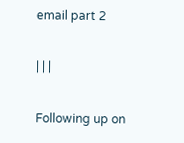email part 2

| | |

Following up on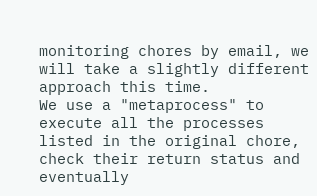monitoring chores by email, we will take a slightly different approach this time.
We use a "metaprocess" to execute all the processes listed in the original chore, check their return status and eventually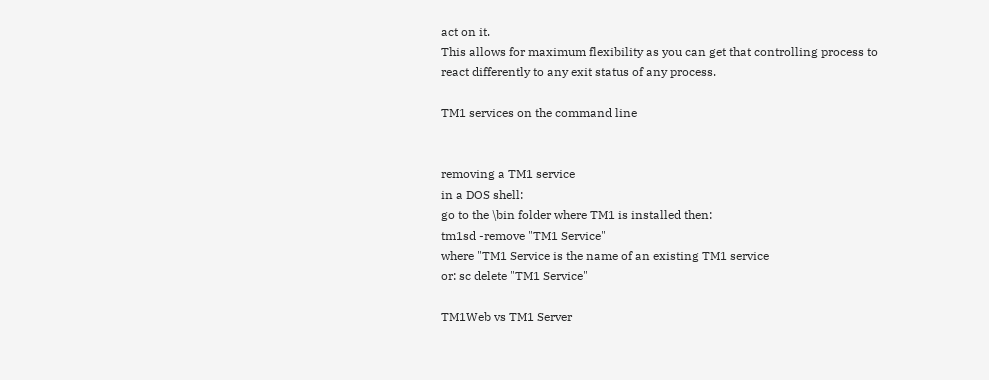act on it.
This allows for maximum flexibility as you can get that controlling process to react differently to any exit status of any process.

TM1 services on the command line


removing a TM1 service
in a DOS shell:
go to the \bin folder where TM1 is installed then:
tm1sd -remove "TM1 Service"
where "TM1 Service is the name of an existing TM1 service
or: sc delete "TM1 Service"

TM1Web vs TM1 Server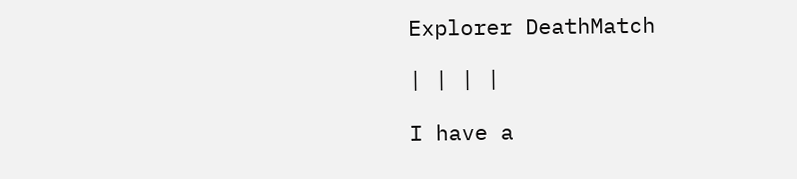Explorer DeathMatch

| | | |

I have a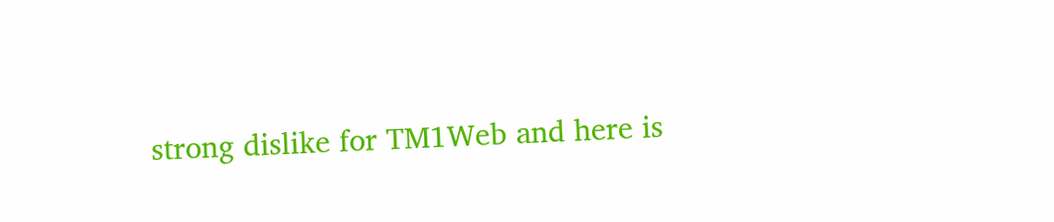strong dislike for TM1Web and here is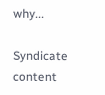why...

Syndicate content